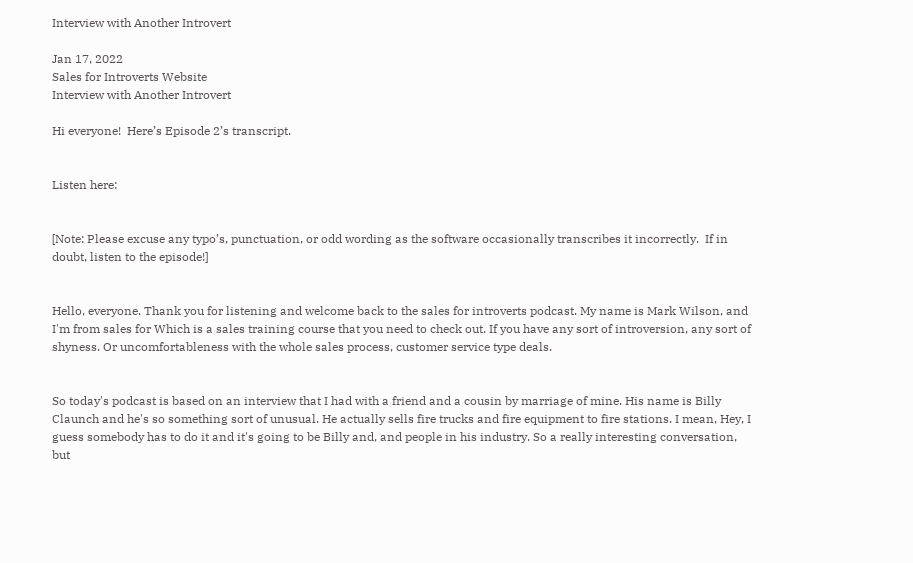Interview with Another Introvert

Jan 17, 2022
Sales for Introverts Website
Interview with Another Introvert

Hi everyone!  Here’s Episode 2’s transcript.


Listen here:


[Note: Please excuse any typo’s, punctuation, or odd wording as the software occasionally transcribes it incorrectly.  If in doubt, listen to the episode!]


Hello, everyone. Thank you for listening and welcome back to the sales for introverts podcast. My name is Mark Wilson, and I'm from sales for Which is a sales training course that you need to check out. If you have any sort of introversion, any sort of shyness. Or uncomfortableness with the whole sales process, customer service type deals.


So today's podcast is based on an interview that I had with a friend and a cousin by marriage of mine. His name is Billy Claunch and he's so something sort of unusual. He actually sells fire trucks and fire equipment to fire stations. I mean, Hey, I guess somebody has to do it and it's going to be Billy and, and people in his industry. So a really interesting conversation, but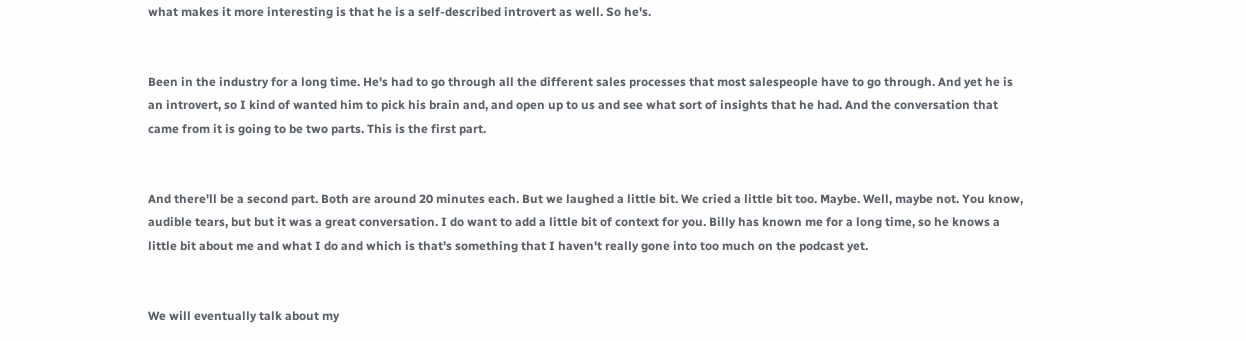what makes it more interesting is that he is a self-described introvert as well. So he's.


Been in the industry for a long time. He's had to go through all the different sales processes that most salespeople have to go through. And yet he is an introvert, so I kind of wanted him to pick his brain and, and open up to us and see what sort of insights that he had. And the conversation that came from it is going to be two parts. This is the first part.


And there'll be a second part. Both are around 20 minutes each. But we laughed a little bit. We cried a little bit too. Maybe. Well, maybe not. You know, audible tears, but but it was a great conversation. I do want to add a little bit of context for you. Billy has known me for a long time, so he knows a little bit about me and what I do and which is that's something that I haven't really gone into too much on the podcast yet.


We will eventually talk about my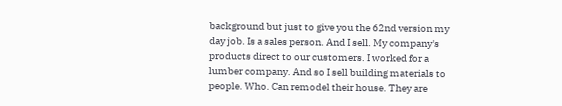background but just to give you the 62nd version my day job. Is a sales person. And I sell. My company's products direct to our customers. I worked for a lumber company. And so I sell building materials to people. Who. Can remodel their house. They are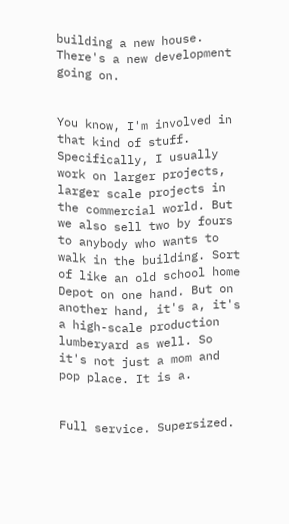building a new house. There's a new development going on.


You know, I'm involved in that kind of stuff. Specifically, I usually work on larger projects, larger scale projects in the commercial world. But we also sell two by fours to anybody who wants to walk in the building. Sort of like an old school home Depot on one hand. But on another hand, it's a, it's a high-scale production lumberyard as well. So it's not just a mom and pop place. It is a.


Full service. Supersized.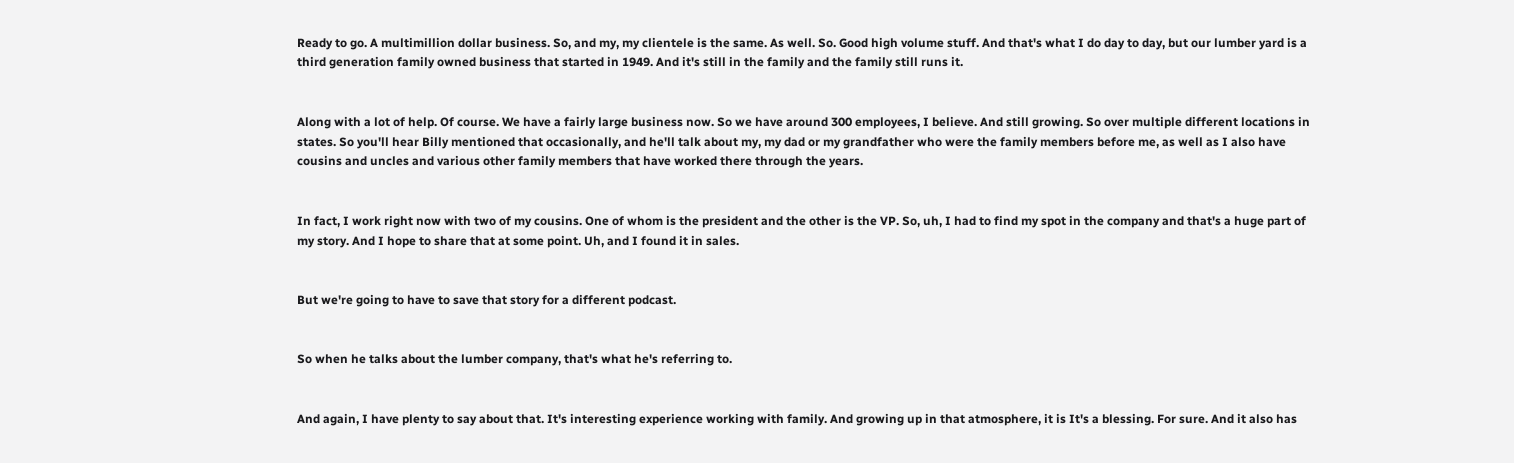Ready to go. A multimillion dollar business. So, and my, my clientele is the same. As well. So. Good high volume stuff. And that's what I do day to day, but our lumber yard is a third generation family owned business that started in 1949. And it's still in the family and the family still runs it.


Along with a lot of help. Of course. We have a fairly large business now. So we have around 300 employees, I believe. And still growing. So over multiple different locations in states. So you'll hear Billy mentioned that occasionally, and he'll talk about my, my dad or my grandfather who were the family members before me, as well as I also have cousins and uncles and various other family members that have worked there through the years.


In fact, I work right now with two of my cousins. One of whom is the president and the other is the VP. So, uh, I had to find my spot in the company and that's a huge part of my story. And I hope to share that at some point. Uh, and I found it in sales.


But we're going to have to save that story for a different podcast.


So when he talks about the lumber company, that's what he's referring to.


And again, I have plenty to say about that. It's interesting experience working with family. And growing up in that atmosphere, it is It's a blessing. For sure. And it also has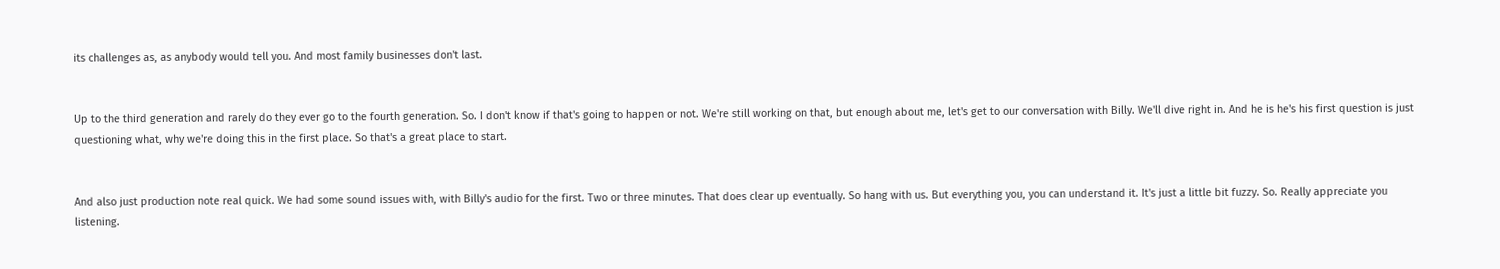its challenges as, as anybody would tell you. And most family businesses don't last.


Up to the third generation and rarely do they ever go to the fourth generation. So. I don't know if that's going to happen or not. We're still working on that, but enough about me, let's get to our conversation with Billy. We'll dive right in. And he is he's his first question is just questioning what, why we're doing this in the first place. So that's a great place to start.


And also just production note real quick. We had some sound issues with, with Billy's audio for the first. Two or three minutes. That does clear up eventually. So hang with us. But everything you, you can understand it. It's just a little bit fuzzy. So. Really appreciate you listening.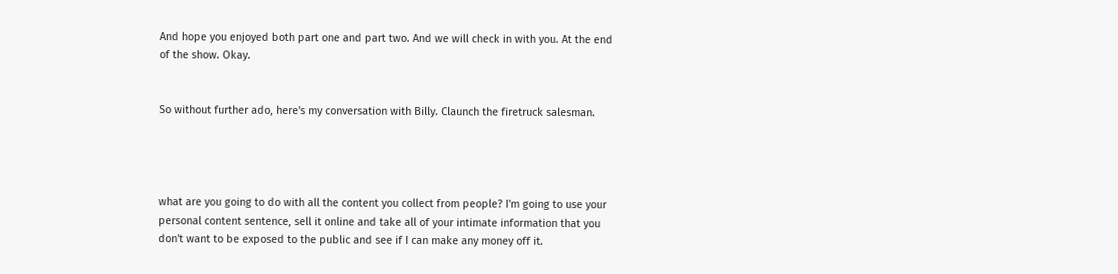And hope you enjoyed both part one and part two. And we will check in with you. At the end of the show. Okay.


So without further ado, here's my conversation with Billy. Claunch the firetruck salesman.




what are you going to do with all the content you collect from people? I'm going to use your personal content sentence, sell it online and take all of your intimate information that you don't want to be exposed to the public and see if I can make any money off it.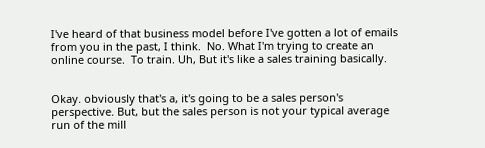I've heard of that business model before I've gotten a lot of emails from you in the past, I think.  No. What I'm trying to create an online course.  To train. Uh, But it's like a sales training basically.


Okay. obviously that's a, it's going to be a sales person's perspective. But, but the sales person is not your typical average run of the mill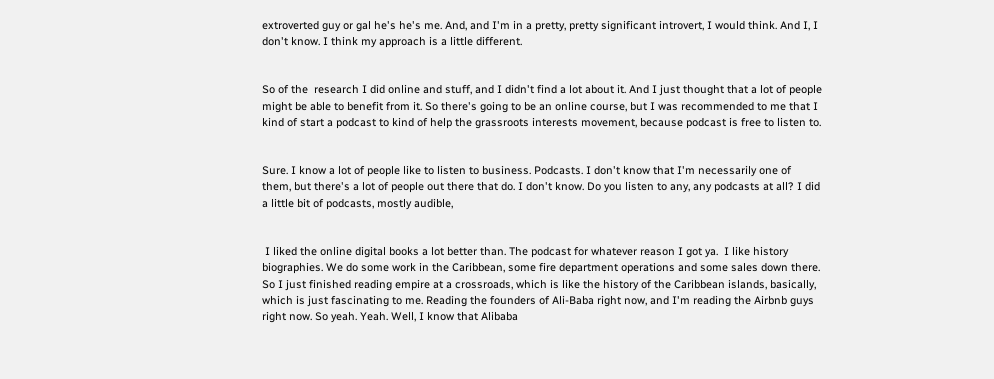extroverted guy or gal he's he's me. And, and I'm in a pretty, pretty significant introvert, I would think. And I, I don't know. I think my approach is a little different.


So of the  research I did online and stuff, and I didn't find a lot about it. And I just thought that a lot of people might be able to benefit from it. So there's going to be an online course, but I was recommended to me that I kind of start a podcast to kind of help the grassroots interests movement, because podcast is free to listen to.


Sure. I know a lot of people like to listen to business. Podcasts. I don't know that I'm necessarily one of them, but there's a lot of people out there that do. I don't know. Do you listen to any, any podcasts at all? I did a little bit of podcasts, mostly audible,


 I liked the online digital books a lot better than. The podcast for whatever reason I got ya.  I like history biographies. We do some work in the Caribbean, some fire department operations and some sales down there. So I just finished reading empire at a crossroads, which is like the history of the Caribbean islands, basically, which is just fascinating to me. Reading the founders of Ali-Baba right now, and I'm reading the Airbnb guys right now. So yeah. Yeah. Well, I know that Alibaba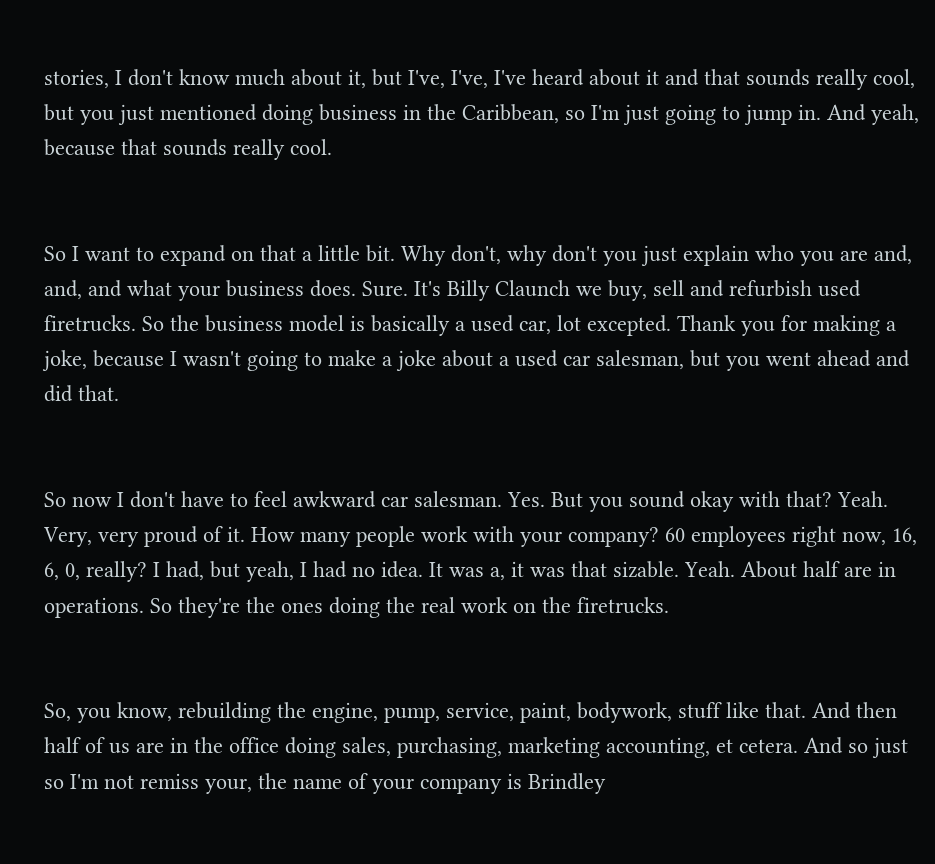stories, I don't know much about it, but I've, I've, I've heard about it and that sounds really cool, but you just mentioned doing business in the Caribbean, so I'm just going to jump in. And yeah, because that sounds really cool.


So I want to expand on that a little bit. Why don't, why don't you just explain who you are and, and, and what your business does. Sure. It's Billy Claunch we buy, sell and refurbish used firetrucks. So the business model is basically a used car, lot excepted. Thank you for making a joke, because I wasn't going to make a joke about a used car salesman, but you went ahead and did that.


So now I don't have to feel awkward car salesman. Yes. But you sound okay with that? Yeah. Very, very proud of it. How many people work with your company? 60 employees right now, 16, 6, 0, really? I had, but yeah, I had no idea. It was a, it was that sizable. Yeah. About half are in operations. So they're the ones doing the real work on the firetrucks.


So, you know, rebuilding the engine, pump, service, paint, bodywork, stuff like that. And then half of us are in the office doing sales, purchasing, marketing accounting, et cetera. And so just so I'm not remiss your, the name of your company is Brindley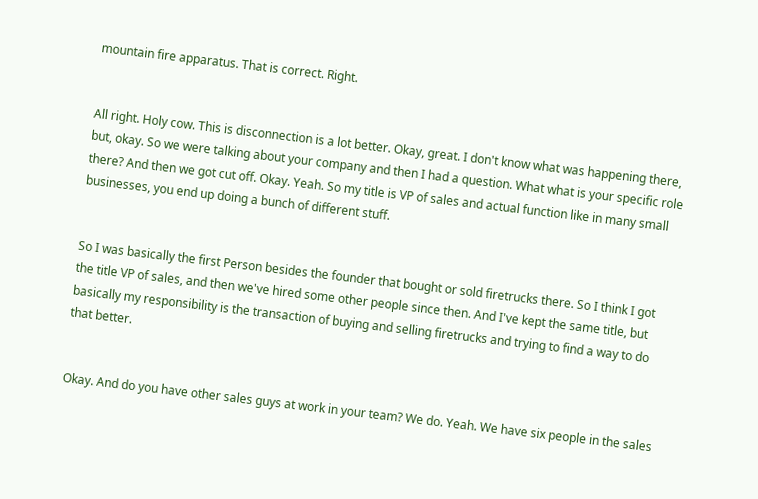mountain fire apparatus. That is correct. Right.


All right. Holy cow. This is disconnection is a lot better. Okay, great. I don't know what was happening there, but, okay. So we were talking about your company and then I had a question. What what is your specific role there? And then we got cut off. Okay. Yeah. So my title is VP of sales and actual function like in many small businesses, you end up doing a bunch of different stuff.


So I was basically the first Person besides the founder that bought or sold firetrucks there. So I think I got the title VP of sales, and then we've hired some other people since then. And I've kept the same title, but basically my responsibility is the transaction of buying and selling firetrucks and trying to find a way to do that better.


Okay. And do you have other sales guys at work in your team? We do. Yeah. We have six people in the sales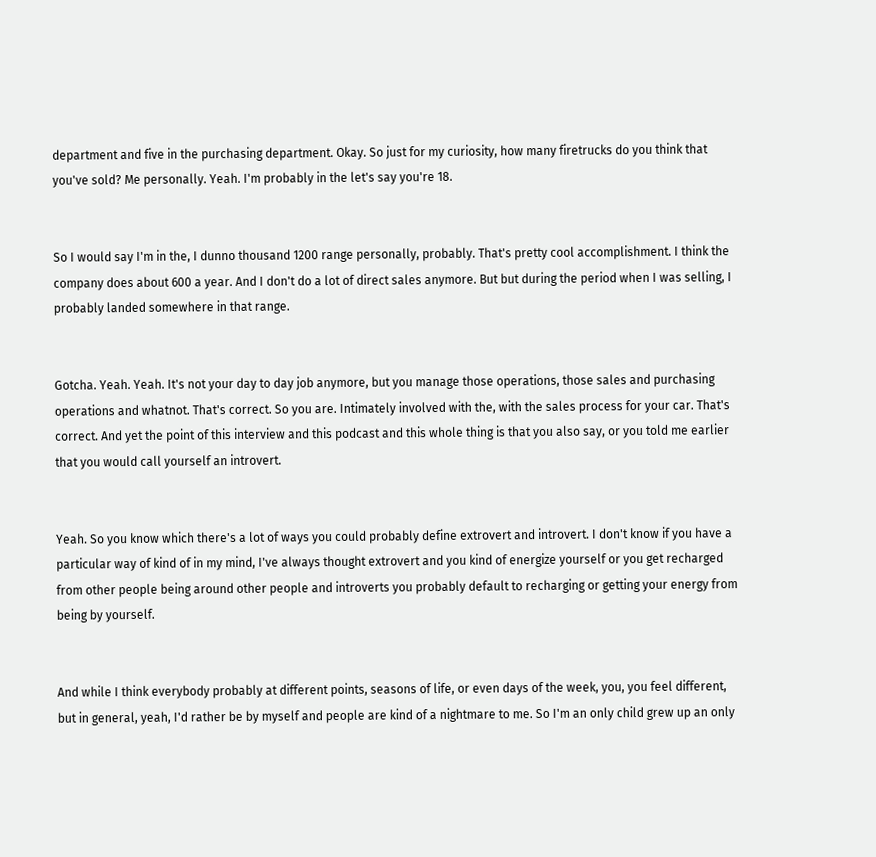department and five in the purchasing department. Okay. So just for my curiosity, how many firetrucks do you think that you've sold? Me personally. Yeah. I'm probably in the let's say you're 18.


So I would say I'm in the, I dunno thousand 1200 range personally, probably. That's pretty cool accomplishment. I think the company does about 600 a year. And I don't do a lot of direct sales anymore. But but during the period when I was selling, I probably landed somewhere in that range.


Gotcha. Yeah. Yeah. It's not your day to day job anymore, but you manage those operations, those sales and purchasing operations and whatnot. That's correct. So you are. Intimately involved with the, with the sales process for your car. That's correct. And yet the point of this interview and this podcast and this whole thing is that you also say, or you told me earlier that you would call yourself an introvert.


Yeah. So you know which there's a lot of ways you could probably define extrovert and introvert. I don't know if you have a particular way of kind of in my mind, I've always thought extrovert and you kind of energize yourself or you get recharged from other people being around other people and introverts you probably default to recharging or getting your energy from being by yourself.


And while I think everybody probably at different points, seasons of life, or even days of the week, you, you feel different, but in general, yeah, I'd rather be by myself and people are kind of a nightmare to me. So I'm an only child grew up an only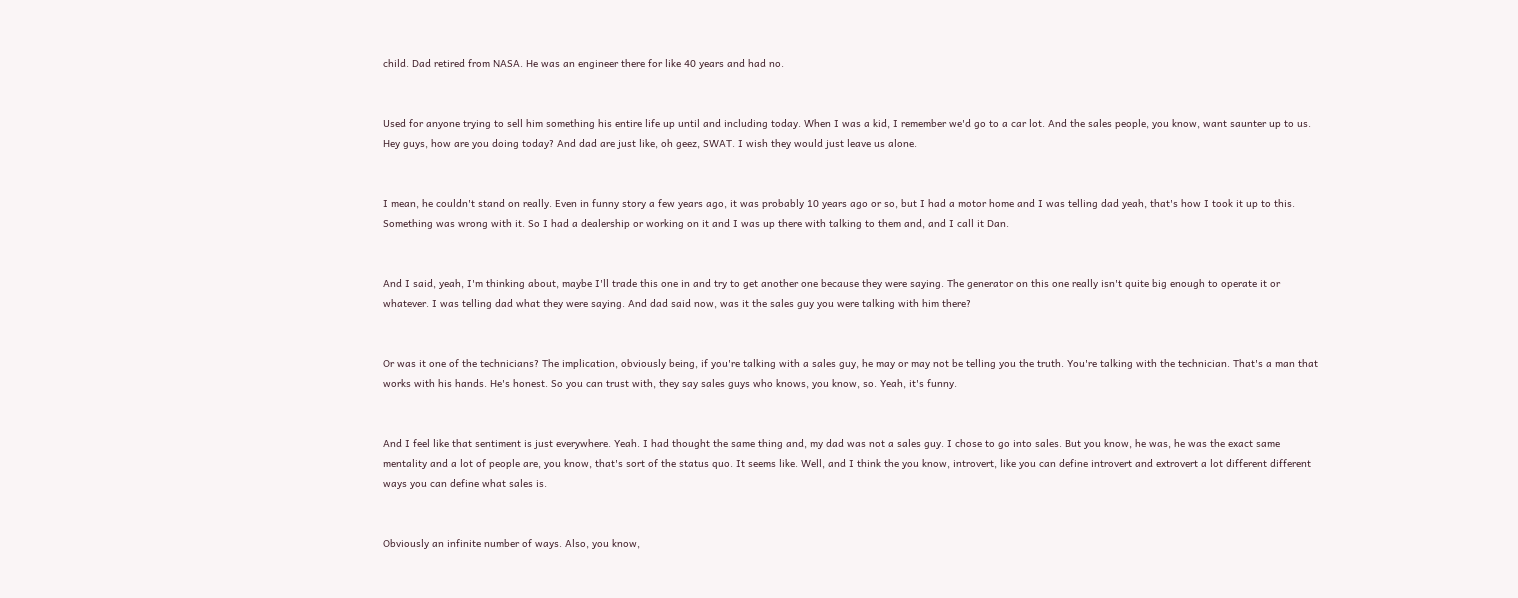child. Dad retired from NASA. He was an engineer there for like 40 years and had no.


Used for anyone trying to sell him something his entire life up until and including today. When I was a kid, I remember we'd go to a car lot. And the sales people, you know, want saunter up to us. Hey guys, how are you doing today? And dad are just like, oh geez, SWAT. I wish they would just leave us alone.


I mean, he couldn't stand on really. Even in funny story a few years ago, it was probably 10 years ago or so, but I had a motor home and I was telling dad yeah, that's how I took it up to this. Something was wrong with it. So I had a dealership or working on it and I was up there with talking to them and, and I call it Dan.


And I said, yeah, I'm thinking about, maybe I'll trade this one in and try to get another one because they were saying. The generator on this one really isn't quite big enough to operate it or whatever. I was telling dad what they were saying. And dad said now, was it the sales guy you were talking with him there?


Or was it one of the technicians? The implication, obviously being, if you're talking with a sales guy, he may or may not be telling you the truth. You're talking with the technician. That's a man that works with his hands. He's honest. So you can trust with, they say sales guys who knows, you know, so. Yeah, it's funny.


And I feel like that sentiment is just everywhere. Yeah. I had thought the same thing and, my dad was not a sales guy. I chose to go into sales. But you know, he was, he was the exact same mentality and a lot of people are, you know, that's sort of the status quo. It seems like. Well, and I think the you know, introvert, like you can define introvert and extrovert a lot different different ways you can define what sales is.


Obviously an infinite number of ways. Also, you know,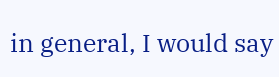in general, I would say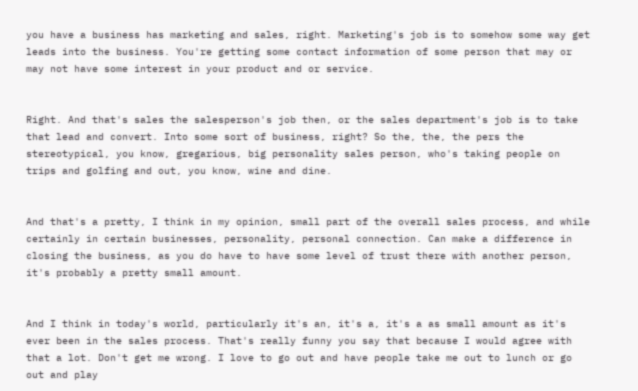you have a business has marketing and sales, right. Marketing's job is to somehow some way get leads into the business. You're getting some contact information of some person that may or may not have some interest in your product and or service.


Right. And that's sales the salesperson's job then, or the sales department's job is to take that lead and convert. Into some sort of business, right? So the, the, the pers the stereotypical, you know, gregarious, big personality sales person, who's taking people on trips and golfing and out, you know, wine and dine.


And that's a pretty, I think in my opinion, small part of the overall sales process, and while certainly in certain businesses, personality, personal connection. Can make a difference in closing the business, as you do have to have some level of trust there with another person, it's probably a pretty small amount.


And I think in today's world, particularly it's an, it's a, it's a as small amount as it's ever been in the sales process. That's really funny you say that because I would agree with that a lot. Don't get me wrong. I love to go out and have people take me out to lunch or go out and play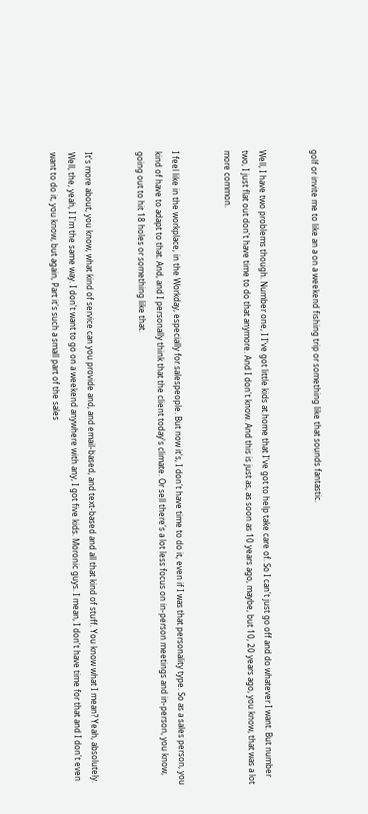golf or invite me to like an a on a weekend fishing trip or something like that sounds fantastic.


Well, I have two problems though. Number one, I I've got little kids at home that I've got to help take care of. So I can't just go off and do whatever I want. But number two, I just flat out don't have time to do that anymore. And I don't know. And this is just as, as soon as 10 years ago, maybe, but 10, 20 years ago, you know, that was a lot more common.


I feel like in the workplace, in the Workday, especially for salespeople. But now it's, I don't have time to do it, even if I was that personality type. So as a sales person, you kind of have to adapt to that. And, and I personally think that the client today's climate. Or sell there's a lot less focus on in-person meetings and in-person, you know, going out to hit 18 holes or something like that.


It's more about, you know, what kind of service can you provide and, and email-based, and text-based and all that kind of stuff. You know what I mean? Yeah, absolutely. Well, the, yeah, I I'm the same way. I don't want to go on a weekend anywhere with any, I got five kids. Moronic guys. I mean, I don't have time for that and I don't even want to do it, you know, but again, Part it's such a small part of the sales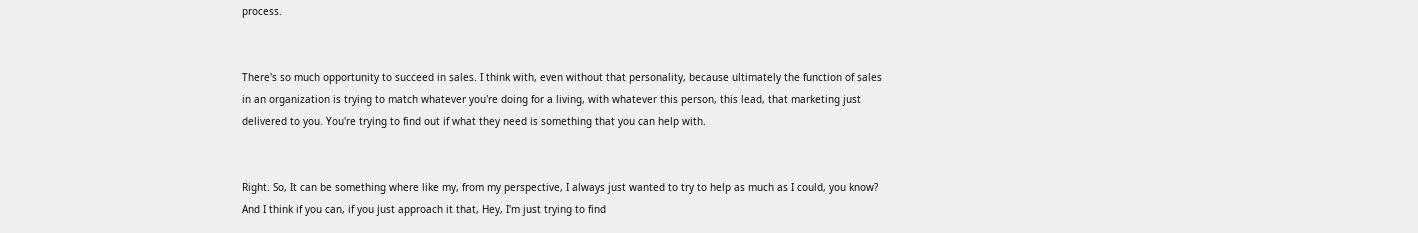process.


There's so much opportunity to succeed in sales. I think with, even without that personality, because ultimately the function of sales in an organization is trying to match whatever you're doing for a living, with whatever this person, this lead, that marketing just delivered to you. You're trying to find out if what they need is something that you can help with.


Right. So, It can be something where like my, from my perspective, I always just wanted to try to help as much as I could, you know? And I think if you can, if you just approach it that, Hey, I'm just trying to find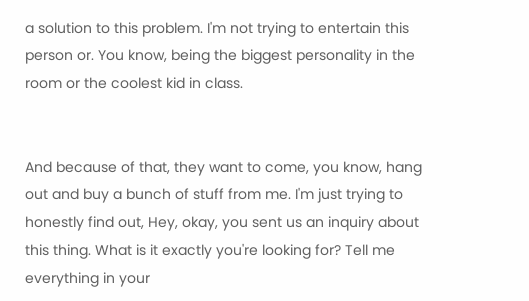a solution to this problem. I'm not trying to entertain this person or. You know, being the biggest personality in the room or the coolest kid in class.


And because of that, they want to come, you know, hang out and buy a bunch of stuff from me. I'm just trying to honestly find out, Hey, okay, you sent us an inquiry about this thing. What is it exactly you're looking for? Tell me everything in your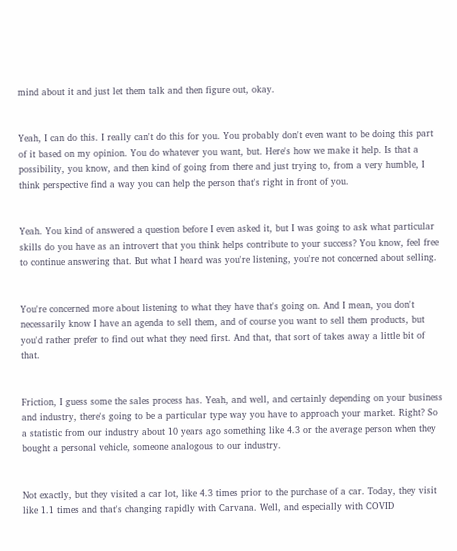mind about it and just let them talk and then figure out, okay.


Yeah, I can do this. I really can't do this for you. You probably don't even want to be doing this part of it based on my opinion. You do whatever you want, but. Here's how we make it help. Is that a possibility, you know, and then kind of going from there and just trying to, from a very humble, I think perspective find a way you can help the person that's right in front of you.


Yeah. You kind of answered a question before I even asked it, but I was going to ask what particular skills do you have as an introvert that you think helps contribute to your success? You know, feel free to continue answering that. But what I heard was you're listening, you're not concerned about selling.


You're concerned more about listening to what they have that's going on. And I mean, you don't necessarily know I have an agenda to sell them, and of course you want to sell them products, but you'd rather prefer to find out what they need first. And that, that sort of takes away a little bit of that.


Friction, I guess some the sales process has. Yeah, and well, and certainly depending on your business and industry, there's going to be a particular type way you have to approach your market. Right? So a statistic from our industry about 10 years ago something like 4.3 or the average person when they bought a personal vehicle, someone analogous to our industry.


Not exactly, but they visited a car lot, like 4.3 times prior to the purchase of a car. Today, they visit like 1.1 times and that's changing rapidly with Carvana. Well, and especially with COVID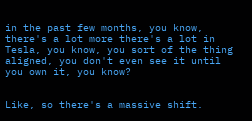in the past few months, you know, there's a lot more there's a lot in Tesla, you know, you sort of the thing aligned, you don't even see it until you own it, you know?


Like, so there's a massive shift.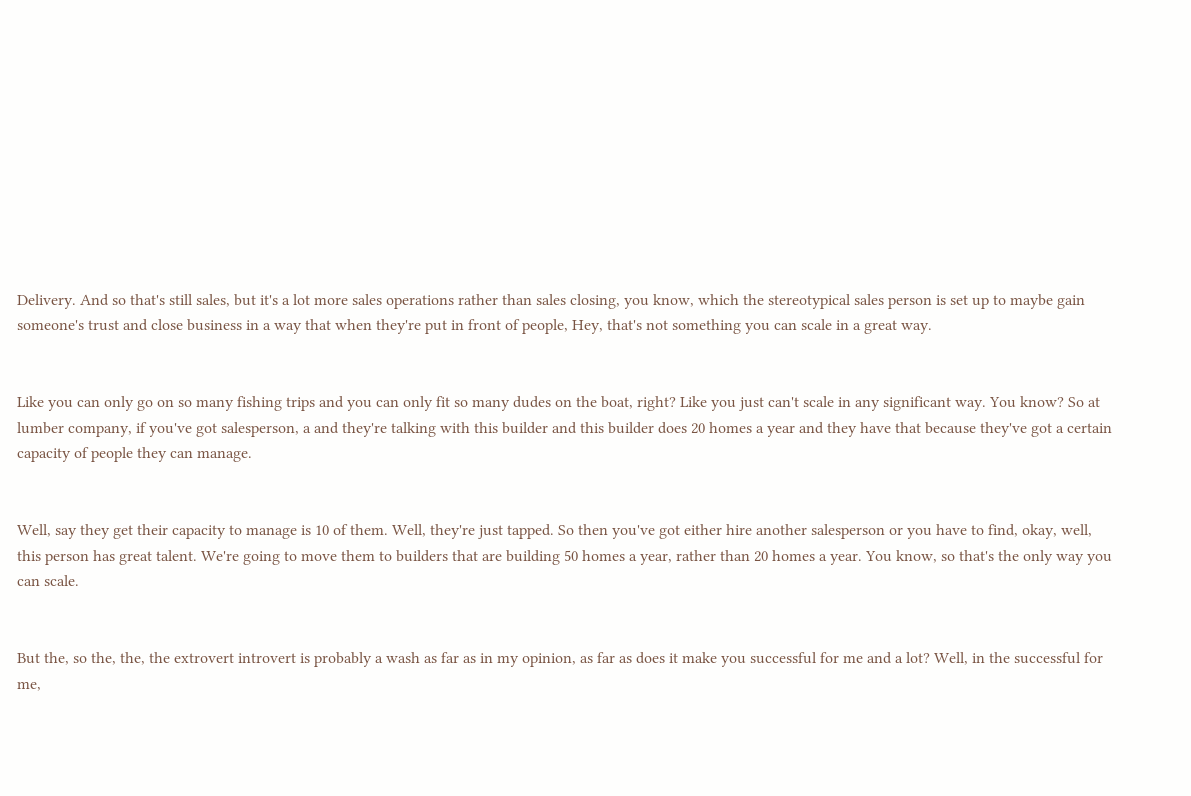Delivery. And so that's still sales, but it's a lot more sales operations rather than sales closing, you know, which the stereotypical sales person is set up to maybe gain someone's trust and close business in a way that when they're put in front of people, Hey, that's not something you can scale in a great way.


Like you can only go on so many fishing trips and you can only fit so many dudes on the boat, right? Like you just can't scale in any significant way. You know? So at lumber company, if you've got salesperson, a and they're talking with this builder and this builder does 20 homes a year and they have that because they've got a certain capacity of people they can manage.


Well, say they get their capacity to manage is 10 of them. Well, they're just tapped. So then you've got either hire another salesperson or you have to find, okay, well, this person has great talent. We're going to move them to builders that are building 50 homes a year, rather than 20 homes a year. You know, so that's the only way you can scale.


But the, so the, the, the extrovert introvert is probably a wash as far as in my opinion, as far as does it make you successful for me and a lot? Well, in the successful for me,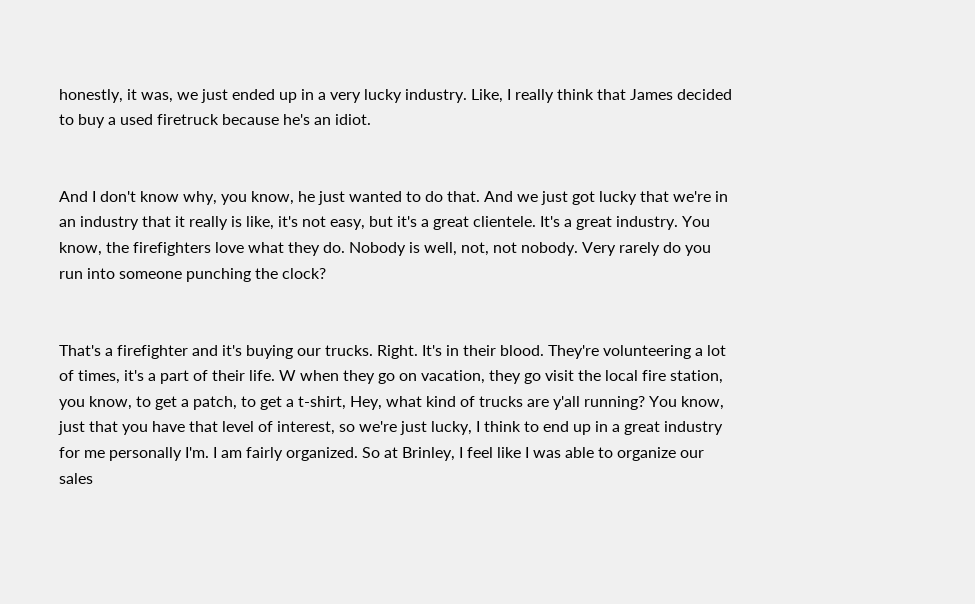honestly, it was, we just ended up in a very lucky industry. Like, I really think that James decided to buy a used firetruck because he's an idiot.


And I don't know why, you know, he just wanted to do that. And we just got lucky that we're in an industry that it really is like, it's not easy, but it's a great clientele. It's a great industry. You know, the firefighters love what they do. Nobody is well, not, not nobody. Very rarely do you run into someone punching the clock?


That's a firefighter and it's buying our trucks. Right. It's in their blood. They're volunteering a lot of times, it's a part of their life. W when they go on vacation, they go visit the local fire station, you know, to get a patch, to get a t-shirt, Hey, what kind of trucks are y'all running? You know, just that you have that level of interest, so we're just lucky, I think to end up in a great industry for me personally I'm. I am fairly organized. So at Brinley, I feel like I was able to organize our sales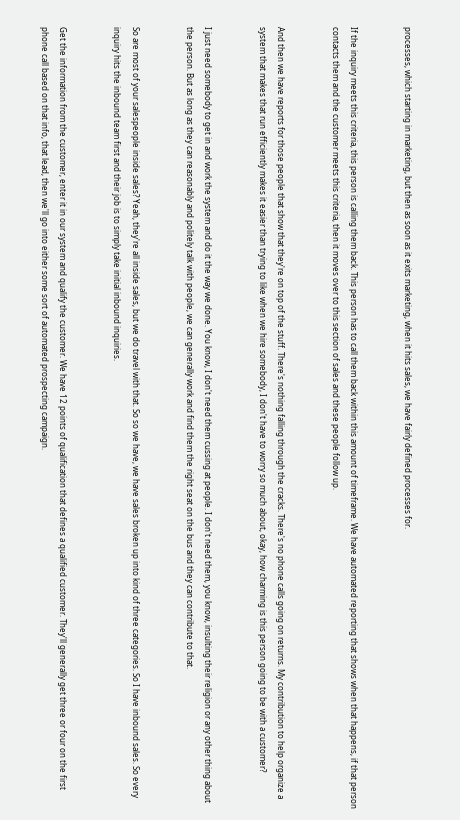processes, which starting in marketing, but then as soon as it exits marketing, when it hits sales, we have fairly defined processes for.


If the inquiry meets this criteria, this person is calling them back. This person has to call them back within this amount of timeframe. We have automated reporting that shows when that happens, if that person contacts them and the customer meets this criteria, then it moves over to this section of sales and these people follow up.


And then we have reports for those people that show that they're on top of the stuff. There's nothing falling through the cracks. There's no phone calls going on returns. My contribution to help organize a system that makes that run efficiently makes it easier than trying to like when we hire somebody, I don't have to worry so much about, okay, how charming is this person going to be with a customer?


I just need somebody to get in and work the system and do it the way we done. You know, I don't need them cussing at people. I don't need them, you know, insulting their religion or any other thing about the person. But as long as they can reasonably and politely talk with people, we can generally work and find them the right seat on the bus and they can contribute to that.


So are most of your salespeople inside sales? Yeah, they're all inside sales, but we do travel with that. So so we have, we have sales broken up into kind of three categories. So I have inbound sales. So every inquiry hits the inbound team first and their job is to simply take initial inbound inquiries.


Get the information from the customer, enter it in our system and qualify the customer. We have 12 points of qualification that defines a qualified customer. They'll generally get three or four on the first phone call based on that info, that lead, then we'll go into either some sort of automated prospecting campaign.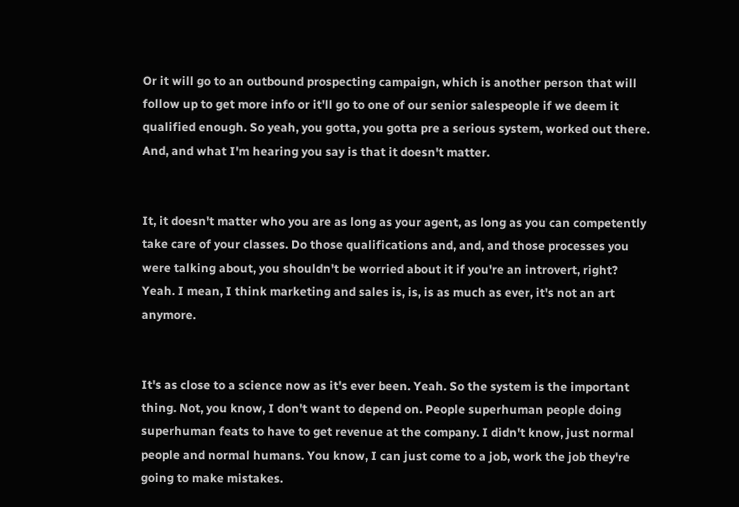Or it will go to an outbound prospecting campaign, which is another person that will follow up to get more info or it'll go to one of our senior salespeople if we deem it qualified enough. So yeah, you gotta, you gotta pre a serious system, worked out there. And, and what I'm hearing you say is that it doesn't matter.


It, it doesn't matter who you are as long as your agent, as long as you can competently take care of your classes. Do those qualifications and, and, and those processes you were talking about, you shouldn't be worried about it if you're an introvert, right? Yeah. I mean, I think marketing and sales is, is, is as much as ever, it's not an art anymore.


It's as close to a science now as it's ever been. Yeah. So the system is the important thing. Not, you know, I don't want to depend on. People superhuman people doing superhuman feats to have to get revenue at the company. I didn't know, just normal people and normal humans. You know, I can just come to a job, work the job they're going to make mistakes.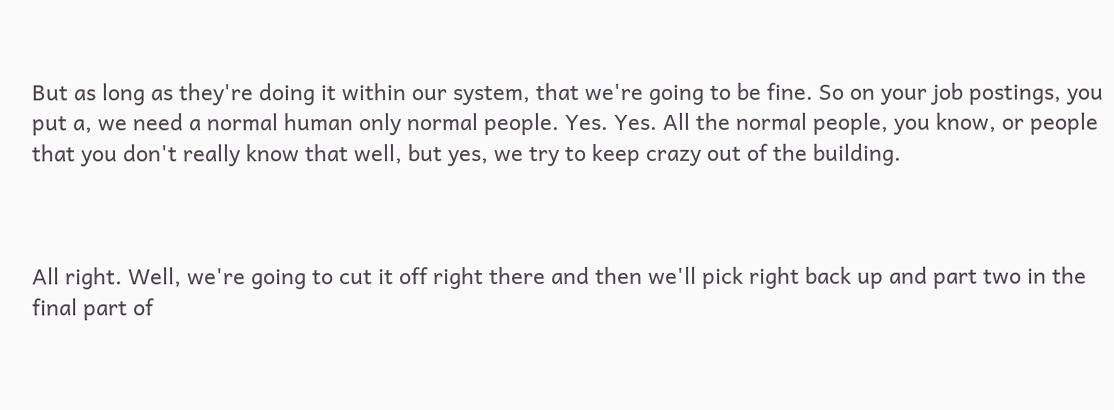But as long as they're doing it within our system, that we're going to be fine. So on your job postings, you put a, we need a normal human only normal people. Yes. Yes. All the normal people, you know, or people that you don't really know that well, but yes, we try to keep crazy out of the building.



All right. Well, we're going to cut it off right there and then we'll pick right back up and part two in the final part of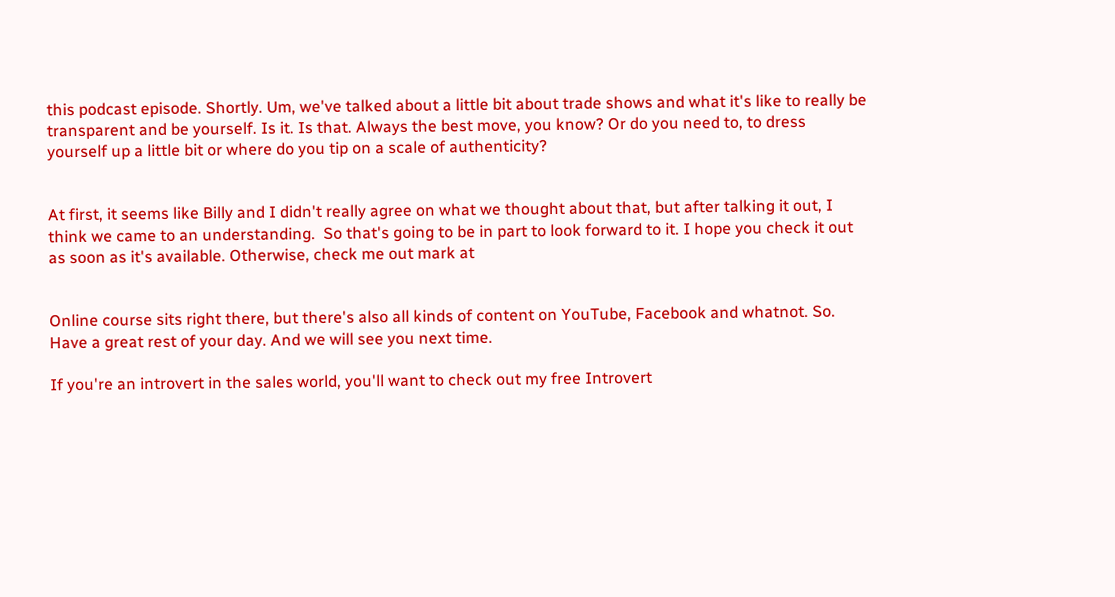this podcast episode. Shortly. Um, we've talked about a little bit about trade shows and what it's like to really be transparent and be yourself. Is it. Is that. Always the best move, you know? Or do you need to, to dress yourself up a little bit or where do you tip on a scale of authenticity?


At first, it seems like Billy and I didn't really agree on what we thought about that, but after talking it out, I think we came to an understanding.  So that's going to be in part to look forward to it. I hope you check it out as soon as it's available. Otherwise, check me out mark at


Online course sits right there, but there's also all kinds of content on YouTube, Facebook and whatnot. So. Have a great rest of your day. And we will see you next time.

If you're an introvert in the sales world, you'll want to check out my free Introvert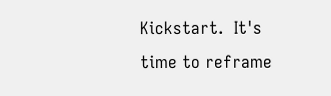Kickstart.  It's time to reframe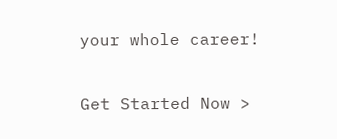your whole career!

Get Started Now >